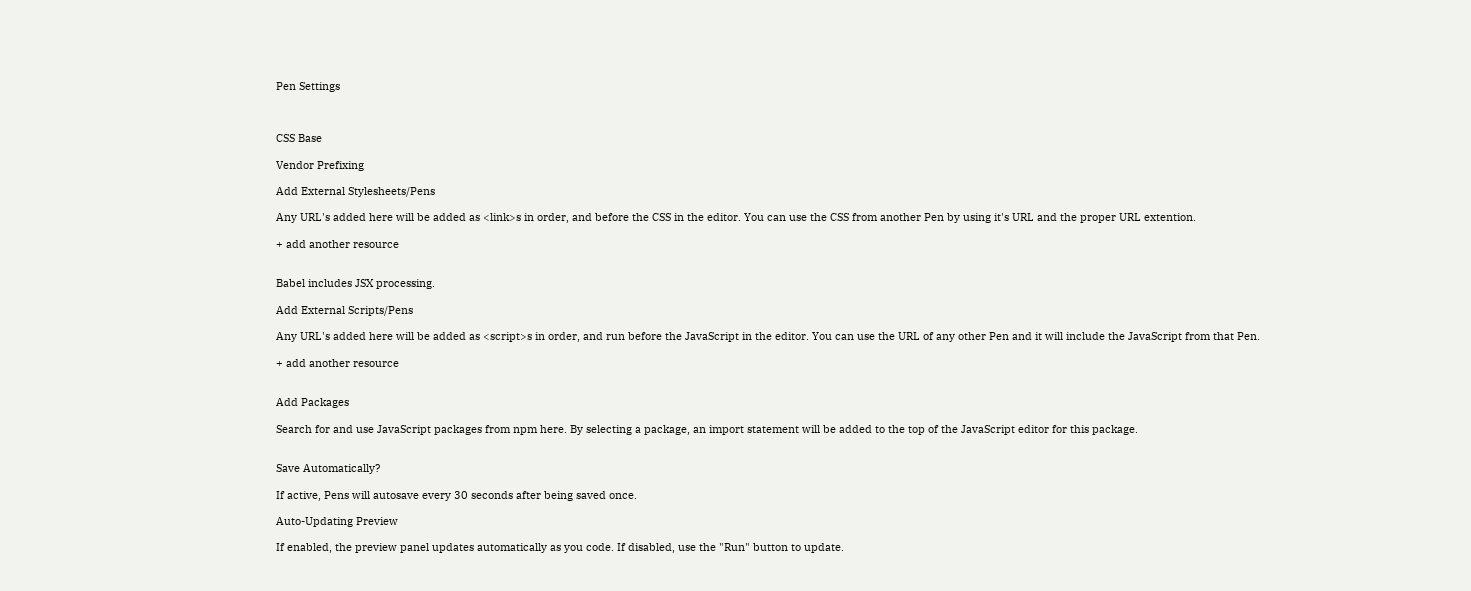Pen Settings



CSS Base

Vendor Prefixing

Add External Stylesheets/Pens

Any URL's added here will be added as <link>s in order, and before the CSS in the editor. You can use the CSS from another Pen by using it's URL and the proper URL extention.

+ add another resource


Babel includes JSX processing.

Add External Scripts/Pens

Any URL's added here will be added as <script>s in order, and run before the JavaScript in the editor. You can use the URL of any other Pen and it will include the JavaScript from that Pen.

+ add another resource


Add Packages

Search for and use JavaScript packages from npm here. By selecting a package, an import statement will be added to the top of the JavaScript editor for this package.


Save Automatically?

If active, Pens will autosave every 30 seconds after being saved once.

Auto-Updating Preview

If enabled, the preview panel updates automatically as you code. If disabled, use the "Run" button to update.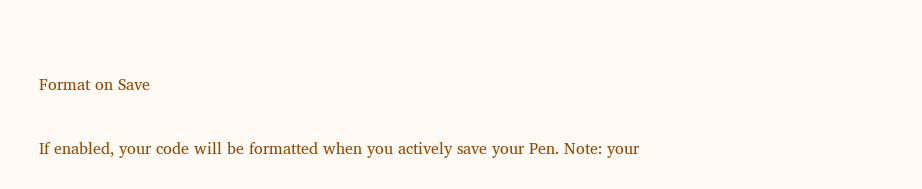Format on Save

If enabled, your code will be formatted when you actively save your Pen. Note: your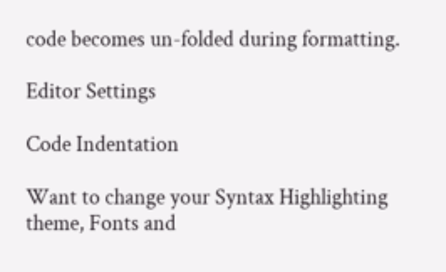code becomes un-folded during formatting.

Editor Settings

Code Indentation

Want to change your Syntax Highlighting theme, Fonts and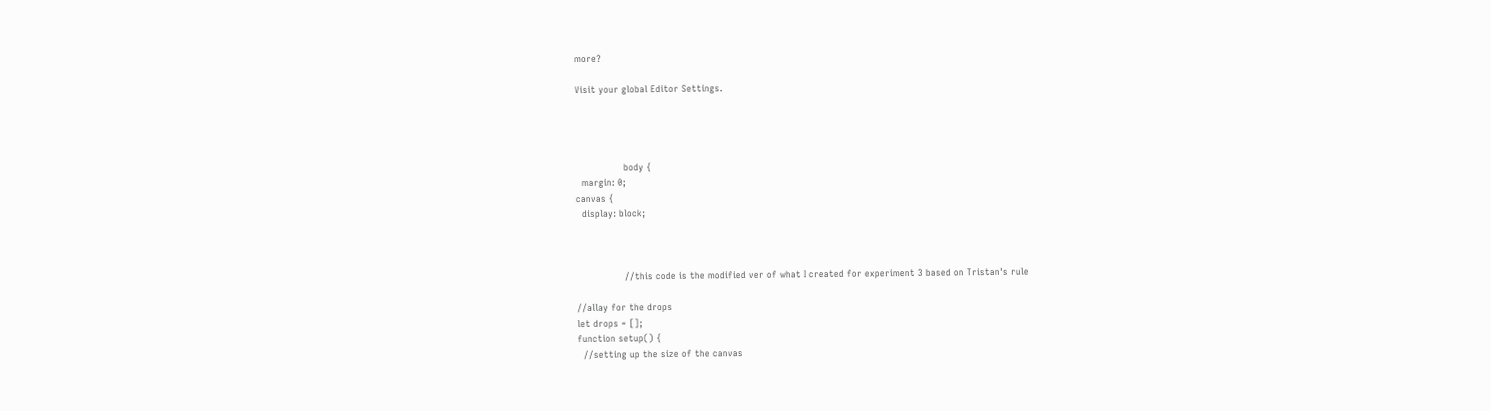more?

Visit your global Editor Settings.




                body {
  margin: 0;
canvas {
  display: block;



                //this code is the modified ver of what I created for experiment 3 based on Tristan's rule

//allay for the drops
let drops = [];
function setup() {
  //setting up the size of the canvas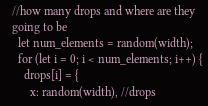//how many drops and where are they going to be
  let num_elements = random(width);
  for (let i = 0; i < num_elements; i++) {
    drops[i] = {
      x: random(width), //drops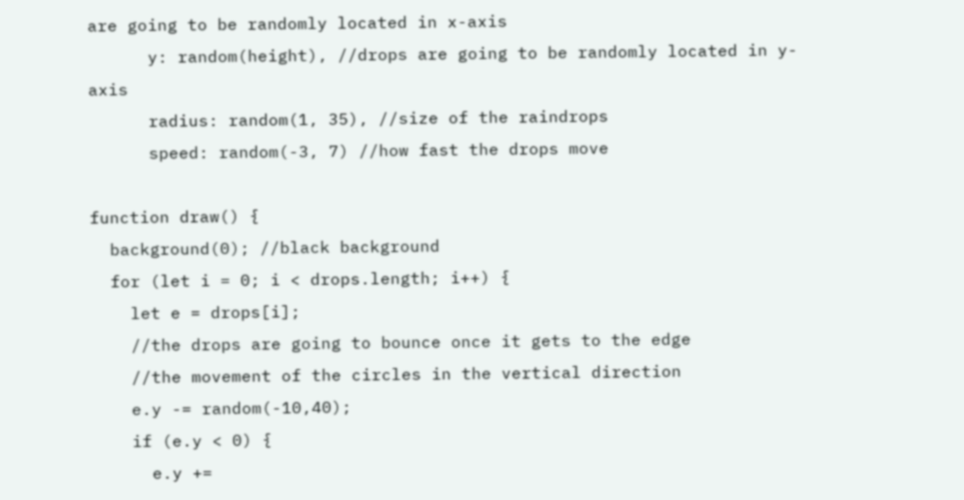are going to be randomly located in x-axis
      y: random(height), //drops are going to be randomly located in y-axis
      radius: random(1, 35), //size of the raindrops
      speed: random(-3, 7) //how fast the drops move

function draw() {
  background(0); //black background
  for (let i = 0; i < drops.length; i++) {
    let e = drops[i];
    //the drops are going to bounce once it gets to the edge
    //the movement of the circles in the vertical direction
    e.y -= random(-10,40);
    if (e.y < 0) {
      e.y +=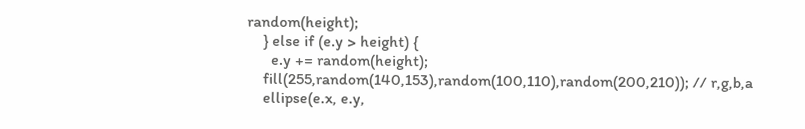random(height);
    } else if (e.y > height) {
      e.y += random(height);
    fill(255,random(140,153),random(100,110),random(200,210)); // r,g,b,a
    ellipse(e.x, e.y,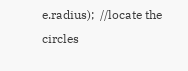e.radius);  //locate the circles